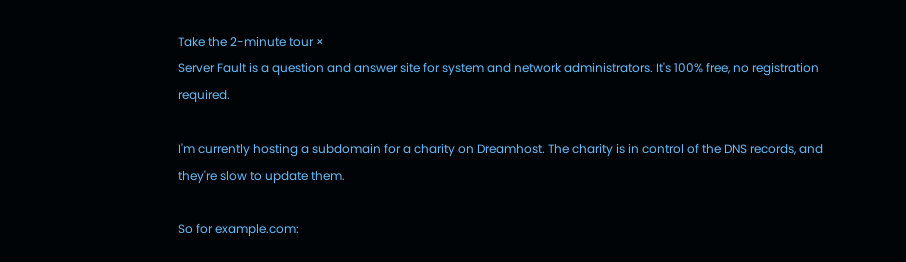Take the 2-minute tour ×
Server Fault is a question and answer site for system and network administrators. It's 100% free, no registration required.

I'm currently hosting a subdomain for a charity on Dreamhost. The charity is in control of the DNS records, and they're slow to update them.

So for example.com: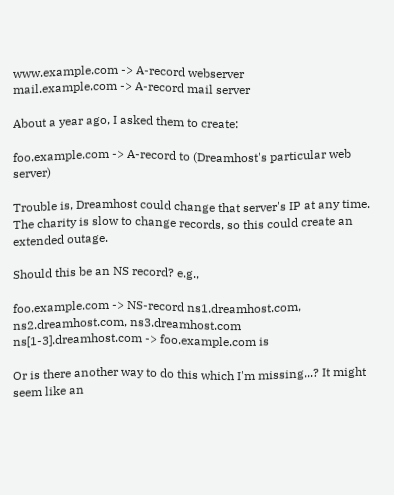www.example.com -> A-record webserver
mail.example.com -> A-record mail server

About a year ago, I asked them to create:

foo.example.com -> A-record to (Dreamhost's particular web server)

Trouble is, Dreamhost could change that server's IP at any time. The charity is slow to change records, so this could create an extended outage.

Should this be an NS record? e.g.,

foo.example.com -> NS-record ns1.dreamhost.com, ns2.dreamhost.com, ns3.dreamhost.com
ns[1-3].dreamhost.com -> foo.example.com is

Or is there another way to do this which I'm missing...? It might seem like an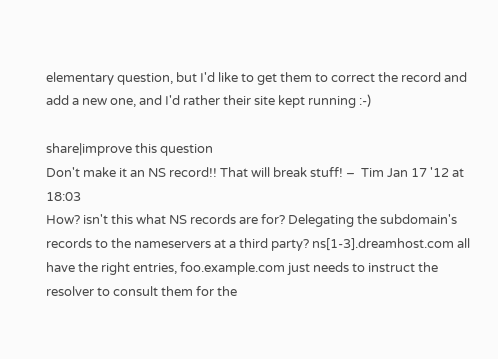elementary question, but I'd like to get them to correct the record and add a new one, and I'd rather their site kept running :-)

share|improve this question
Don't make it an NS record!! That will break stuff! –  Tim Jan 17 '12 at 18:03
How? isn't this what NS records are for? Delegating the subdomain's records to the nameservers at a third party? ns[1-3].dreamhost.com all have the right entries, foo.example.com just needs to instruct the resolver to consult them for the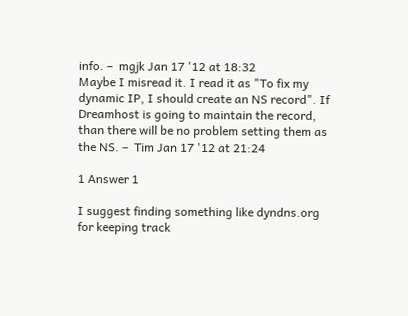info. –  mgjk Jan 17 '12 at 18:32
Maybe I misread it. I read it as "To fix my dynamic IP, I should create an NS record". If Dreamhost is going to maintain the record, than there will be no problem setting them as the NS. –  Tim Jan 17 '12 at 21:24

1 Answer 1

I suggest finding something like dyndns.org for keeping track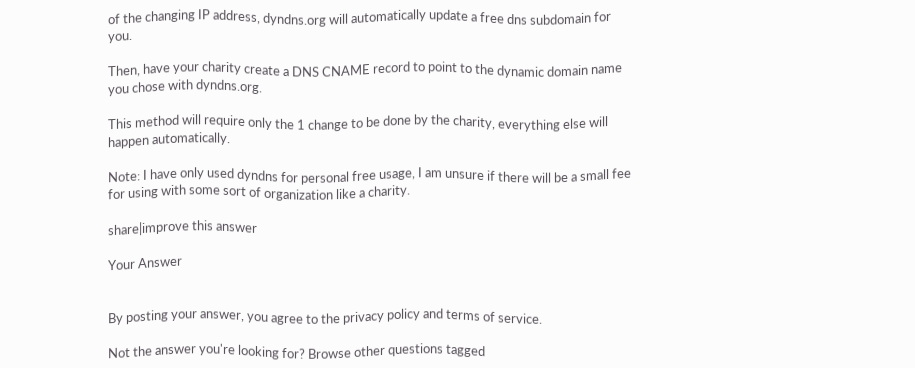of the changing IP address, dyndns.org will automatically update a free dns subdomain for you.

Then, have your charity create a DNS CNAME record to point to the dynamic domain name you chose with dyndns.org.

This method will require only the 1 change to be done by the charity, everything else will happen automatically.

Note: I have only used dyndns for personal free usage, I am unsure if there will be a small fee for using with some sort of organization like a charity.

share|improve this answer

Your Answer


By posting your answer, you agree to the privacy policy and terms of service.

Not the answer you're looking for? Browse other questions tagged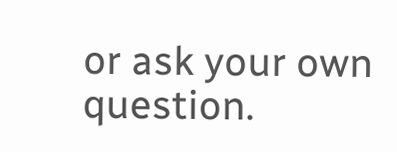or ask your own question.